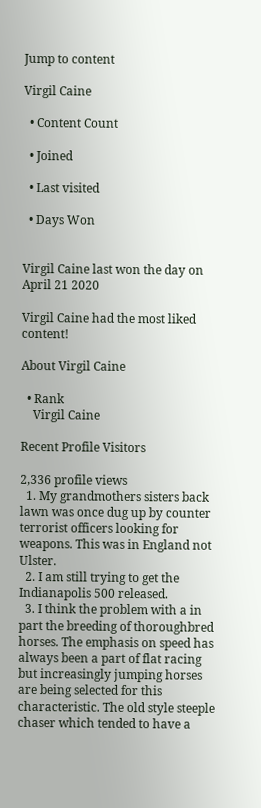Jump to content

Virgil Caine

  • Content Count

  • Joined

  • Last visited

  • Days Won


Virgil Caine last won the day on April 21 2020

Virgil Caine had the most liked content!

About Virgil Caine

  • Rank
    Virgil Caine

Recent Profile Visitors

2,336 profile views
  1. My grandmothers sisters back lawn was once dug up by counter terrorist officers looking for weapons. This was in England not Ulster.
  2. I am still trying to get the Indianapolis 500 released.
  3. I think the problem with a in part the breeding of thoroughbred horses. The emphasis on speed has always been a part of flat racing but increasingly jumping horses are being selected for this characteristic. The old style steeple chaser which tended to have a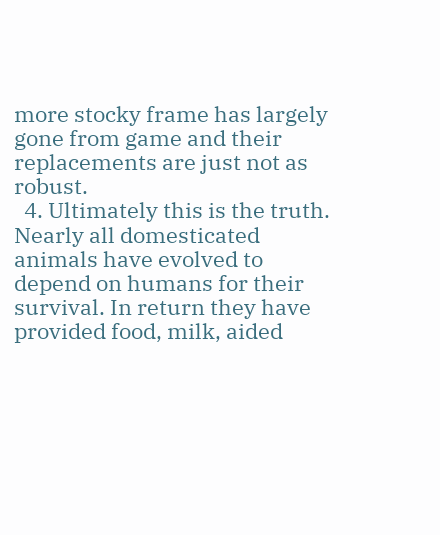more stocky frame has largely gone from game and their replacements are just not as robust.
  4. Ultimately this is the truth. Nearly all domesticated animals have evolved to depend on humans for their survival. In return they have provided food, milk, aided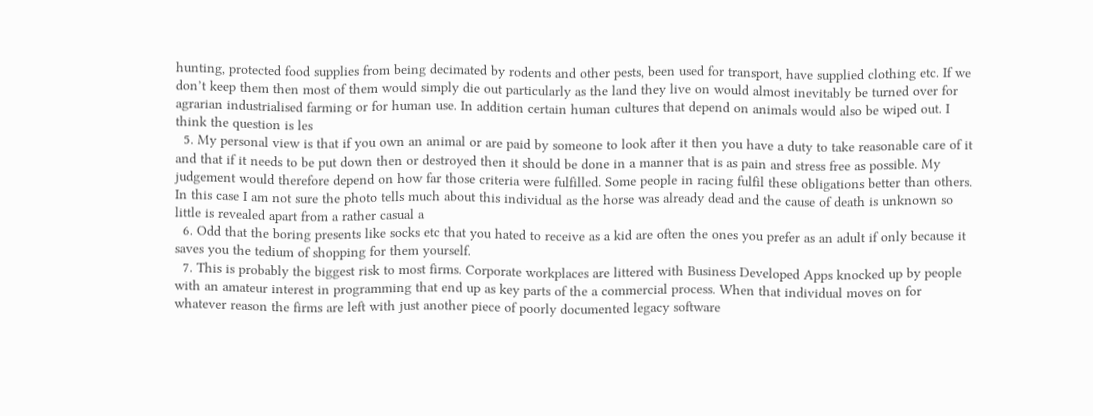hunting, protected food supplies from being decimated by rodents and other pests, been used for transport, have supplied clothing etc. If we don’t keep them then most of them would simply die out particularly as the land they live on would almost inevitably be turned over for agrarian industrialised farming or for human use. In addition certain human cultures that depend on animals would also be wiped out. I think the question is les
  5. My personal view is that if you own an animal or are paid by someone to look after it then you have a duty to take reasonable care of it and that if it needs to be put down then or destroyed then it should be done in a manner that is as pain and stress free as possible. My judgement would therefore depend on how far those criteria were fulfilled. Some people in racing fulfil these obligations better than others. In this case I am not sure the photo tells much about this individual as the horse was already dead and the cause of death is unknown so little is revealed apart from a rather casual a
  6. Odd that the boring presents like socks etc that you hated to receive as a kid are often the ones you prefer as an adult if only because it saves you the tedium of shopping for them yourself.
  7. This is probably the biggest risk to most firms. Corporate workplaces are littered with Business Developed Apps knocked up by people with an amateur interest in programming that end up as key parts of the a commercial process. When that individual moves on for whatever reason the firms are left with just another piece of poorly documented legacy software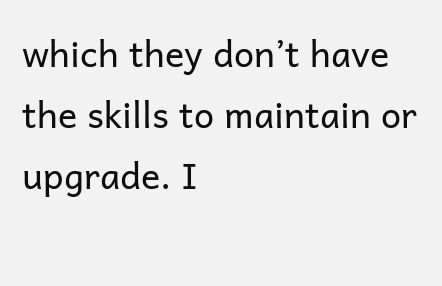which they don’t have the skills to maintain or upgrade. I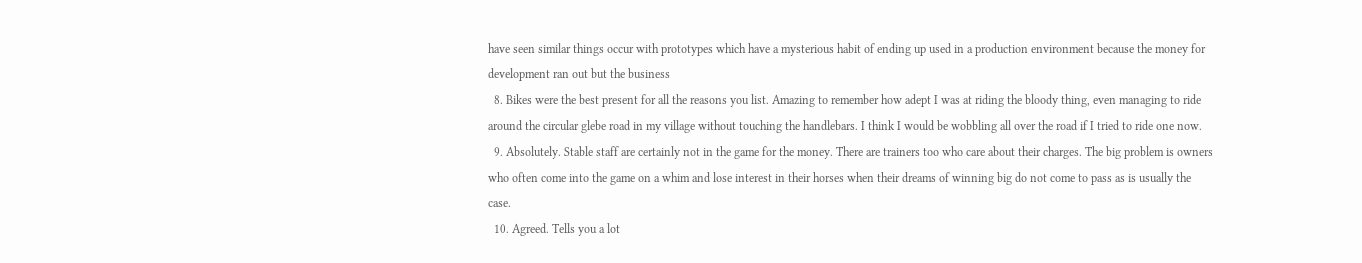have seen similar things occur with prototypes which have a mysterious habit of ending up used in a production environment because the money for development ran out but the business
  8. Bikes were the best present for all the reasons you list. Amazing to remember how adept I was at riding the bloody thing, even managing to ride around the circular glebe road in my village without touching the handlebars. I think I would be wobbling all over the road if I tried to ride one now.
  9. Absolutely. Stable staff are certainly not in the game for the money. There are trainers too who care about their charges. The big problem is owners who often come into the game on a whim and lose interest in their horses when their dreams of winning big do not come to pass as is usually the case.
  10. Agreed. Tells you a lot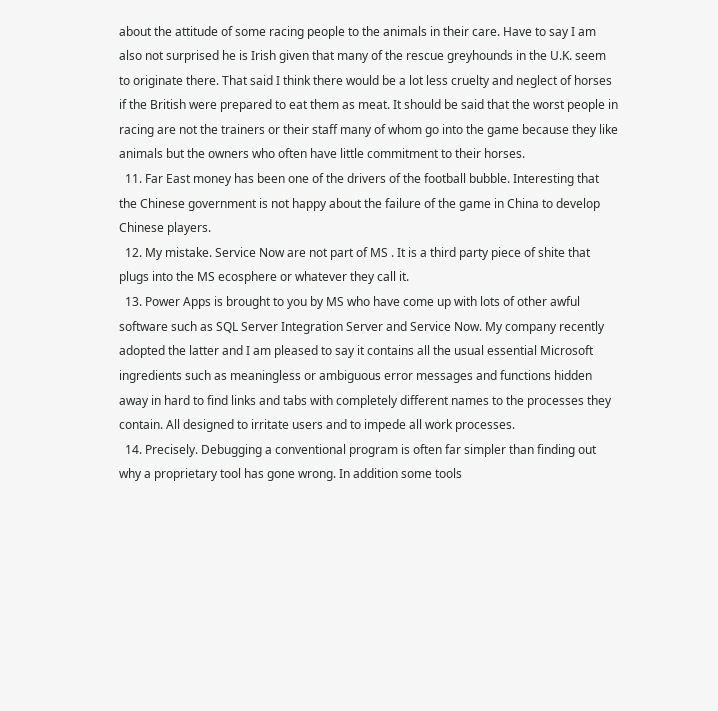about the attitude of some racing people to the animals in their care. Have to say I am also not surprised he is Irish given that many of the rescue greyhounds in the U.K. seem to originate there. That said I think there would be a lot less cruelty and neglect of horses if the British were prepared to eat them as meat. It should be said that the worst people in racing are not the trainers or their staff many of whom go into the game because they like animals but the owners who often have little commitment to their horses.
  11. Far East money has been one of the drivers of the football bubble. Interesting that the Chinese government is not happy about the failure of the game in China to develop Chinese players.
  12. My mistake. Service Now are not part of MS . It is a third party piece of shite that plugs into the MS ecosphere or whatever they call it.
  13. Power Apps is brought to you by MS who have come up with lots of other awful software such as SQL Server Integration Server and Service Now. My company recently adopted the latter and I am pleased to say it contains all the usual essential Microsoft ingredients such as meaningless or ambiguous error messages and functions hidden away in hard to find links and tabs with completely different names to the processes they contain. All designed to irritate users and to impede all work processes.
  14. Precisely. Debugging a conventional program is often far simpler than finding out why a proprietary tool has gone wrong. In addition some tools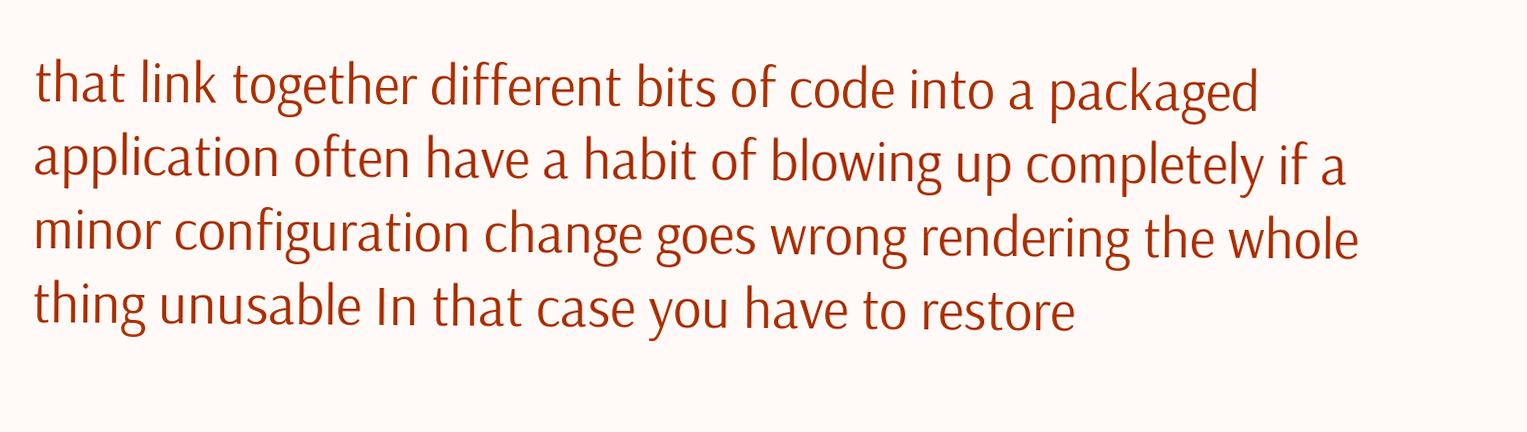that link together different bits of code into a packaged application often have a habit of blowing up completely if a minor configuration change goes wrong rendering the whole thing unusable In that case you have to restore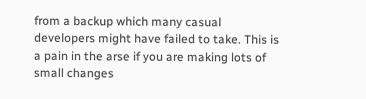from a backup which many casual developers might have failed to take. This is a pain in the arse if you are making lots of small changes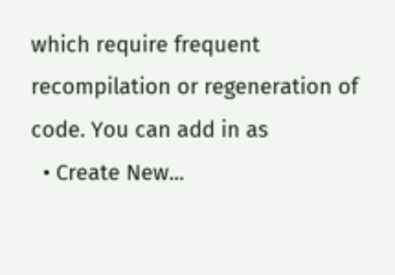which require frequent recompilation or regeneration of code. You can add in as
  • Create New...